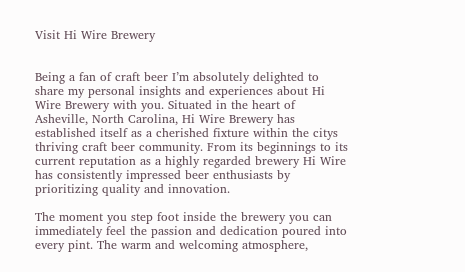Visit Hi Wire Brewery


Being a fan of craft beer I’m absolutely delighted to share my personal insights and experiences about Hi Wire Brewery with you. Situated in the heart of Asheville, North Carolina, Hi Wire Brewery has established itself as a cherished fixture within the citys thriving craft beer community. From its beginnings to its current reputation as a highly regarded brewery Hi Wire has consistently impressed beer enthusiasts by prioritizing quality and innovation.

The moment you step foot inside the brewery you can immediately feel the passion and dedication poured into every pint. The warm and welcoming atmosphere,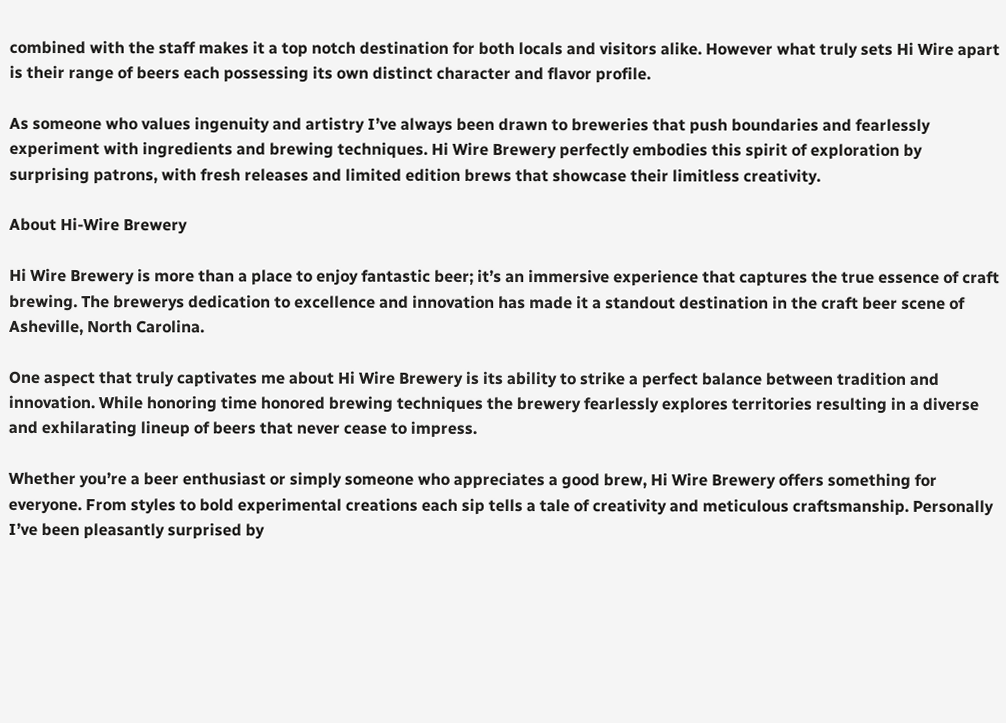combined with the staff makes it a top notch destination for both locals and visitors alike. However what truly sets Hi Wire apart is their range of beers each possessing its own distinct character and flavor profile.

As someone who values ingenuity and artistry I’ve always been drawn to breweries that push boundaries and fearlessly experiment with ingredients and brewing techniques. Hi Wire Brewery perfectly embodies this spirit of exploration by surprising patrons, with fresh releases and limited edition brews that showcase their limitless creativity.

About Hi-Wire Brewery

Hi Wire Brewery is more than a place to enjoy fantastic beer; it’s an immersive experience that captures the true essence of craft brewing. The brewerys dedication to excellence and innovation has made it a standout destination in the craft beer scene of Asheville, North Carolina.

One aspect that truly captivates me about Hi Wire Brewery is its ability to strike a perfect balance between tradition and innovation. While honoring time honored brewing techniques the brewery fearlessly explores territories resulting in a diverse and exhilarating lineup of beers that never cease to impress.

Whether you’re a beer enthusiast or simply someone who appreciates a good brew, Hi Wire Brewery offers something for everyone. From styles to bold experimental creations each sip tells a tale of creativity and meticulous craftsmanship. Personally I’ve been pleasantly surprised by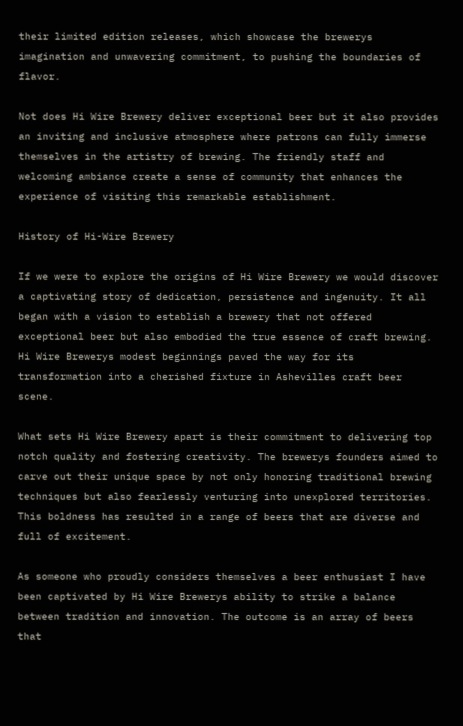their limited edition releases, which showcase the brewerys imagination and unwavering commitment, to pushing the boundaries of flavor.

Not does Hi Wire Brewery deliver exceptional beer but it also provides an inviting and inclusive atmosphere where patrons can fully immerse themselves in the artistry of brewing. The friendly staff and welcoming ambiance create a sense of community that enhances the experience of visiting this remarkable establishment.

History of Hi-Wire Brewery

If we were to explore the origins of Hi Wire Brewery we would discover a captivating story of dedication, persistence and ingenuity. It all began with a vision to establish a brewery that not offered exceptional beer but also embodied the true essence of craft brewing. Hi Wire Brewerys modest beginnings paved the way for its transformation into a cherished fixture in Ashevilles craft beer scene.

What sets Hi Wire Brewery apart is their commitment to delivering top notch quality and fostering creativity. The brewerys founders aimed to carve out their unique space by not only honoring traditional brewing techniques but also fearlessly venturing into unexplored territories. This boldness has resulted in a range of beers that are diverse and full of excitement.

As someone who proudly considers themselves a beer enthusiast I have been captivated by Hi Wire Brewerys ability to strike a balance between tradition and innovation. The outcome is an array of beers that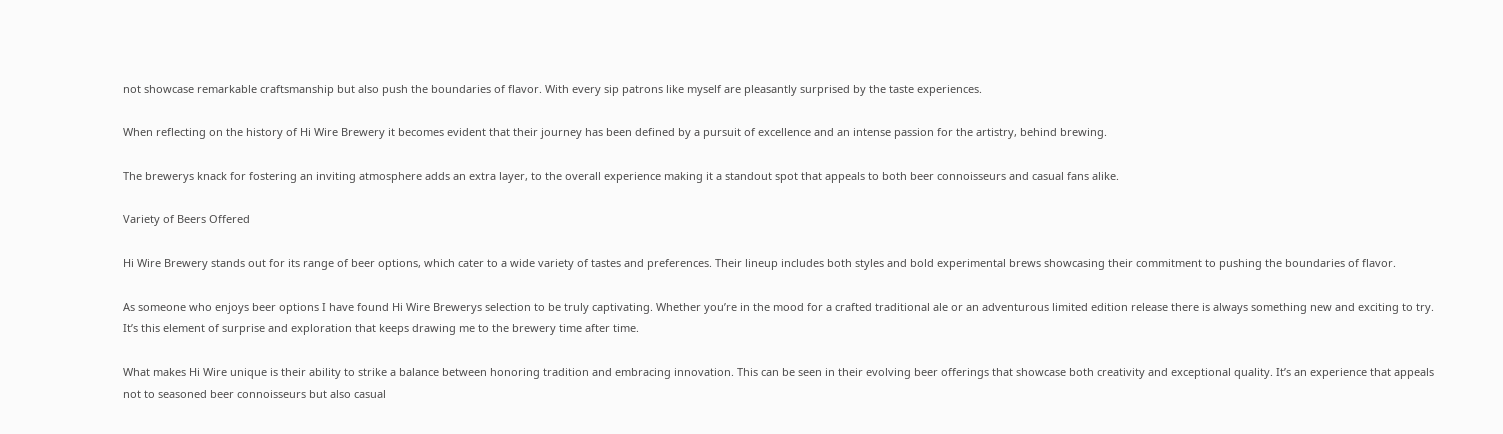not showcase remarkable craftsmanship but also push the boundaries of flavor. With every sip patrons like myself are pleasantly surprised by the taste experiences.

When reflecting on the history of Hi Wire Brewery it becomes evident that their journey has been defined by a pursuit of excellence and an intense passion for the artistry, behind brewing.

The brewerys knack for fostering an inviting atmosphere adds an extra layer, to the overall experience making it a standout spot that appeals to both beer connoisseurs and casual fans alike.

Variety of Beers Offered

Hi Wire Brewery stands out for its range of beer options, which cater to a wide variety of tastes and preferences. Their lineup includes both styles and bold experimental brews showcasing their commitment to pushing the boundaries of flavor.

As someone who enjoys beer options I have found Hi Wire Brewerys selection to be truly captivating. Whether you’re in the mood for a crafted traditional ale or an adventurous limited edition release there is always something new and exciting to try. It’s this element of surprise and exploration that keeps drawing me to the brewery time after time.

What makes Hi Wire unique is their ability to strike a balance between honoring tradition and embracing innovation. This can be seen in their evolving beer offerings that showcase both creativity and exceptional quality. It’s an experience that appeals not to seasoned beer connoisseurs but also casual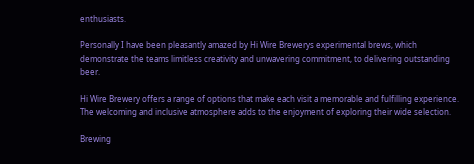enthusiasts.

Personally I have been pleasantly amazed by Hi Wire Brewerys experimental brews, which demonstrate the teams limitless creativity and unwavering commitment, to delivering outstanding beer.

Hi Wire Brewery offers a range of options that make each visit a memorable and fulfilling experience. The welcoming and inclusive atmosphere adds to the enjoyment of exploring their wide selection.

Brewing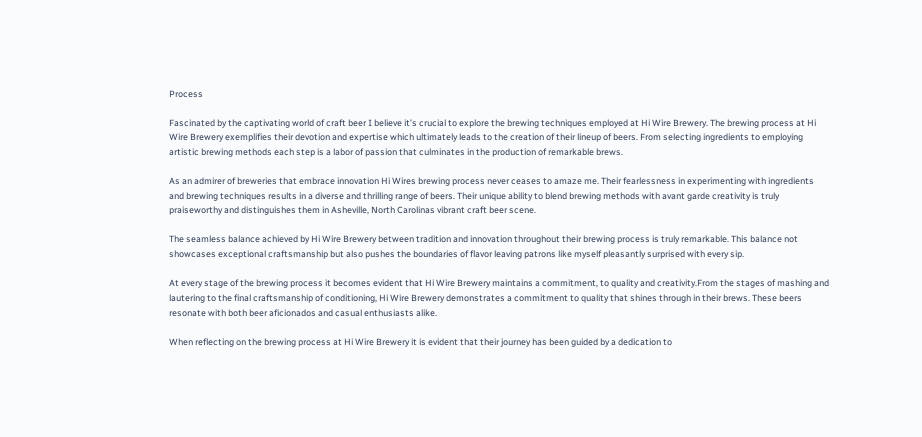Process

Fascinated by the captivating world of craft beer I believe it’s crucial to explore the brewing techniques employed at Hi Wire Brewery. The brewing process at Hi Wire Brewery exemplifies their devotion and expertise which ultimately leads to the creation of their lineup of beers. From selecting ingredients to employing artistic brewing methods each step is a labor of passion that culminates in the production of remarkable brews.

As an admirer of breweries that embrace innovation Hi Wires brewing process never ceases to amaze me. Their fearlessness in experimenting with ingredients and brewing techniques results in a diverse and thrilling range of beers. Their unique ability to blend brewing methods with avant garde creativity is truly praiseworthy and distinguishes them in Asheville, North Carolinas vibrant craft beer scene.

The seamless balance achieved by Hi Wire Brewery between tradition and innovation throughout their brewing process is truly remarkable. This balance not showcases exceptional craftsmanship but also pushes the boundaries of flavor leaving patrons like myself pleasantly surprised with every sip.

At every stage of the brewing process it becomes evident that Hi Wire Brewery maintains a commitment, to quality and creativity.From the stages of mashing and lautering to the final craftsmanship of conditioning, Hi Wire Brewery demonstrates a commitment to quality that shines through in their brews. These beers resonate with both beer aficionados and casual enthusiasts alike.

When reflecting on the brewing process at Hi Wire Brewery it is evident that their journey has been guided by a dedication to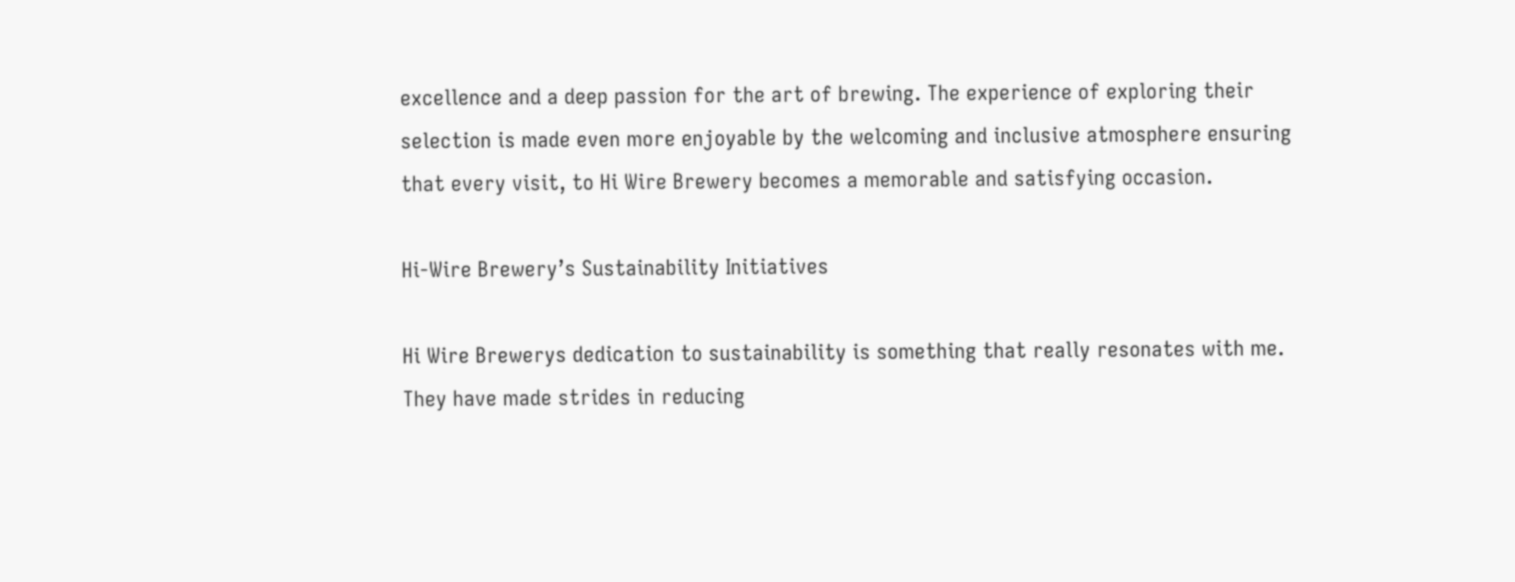excellence and a deep passion for the art of brewing. The experience of exploring their selection is made even more enjoyable by the welcoming and inclusive atmosphere ensuring that every visit, to Hi Wire Brewery becomes a memorable and satisfying occasion.

Hi-Wire Brewery’s Sustainability Initiatives

Hi Wire Brewerys dedication to sustainability is something that really resonates with me. They have made strides in reducing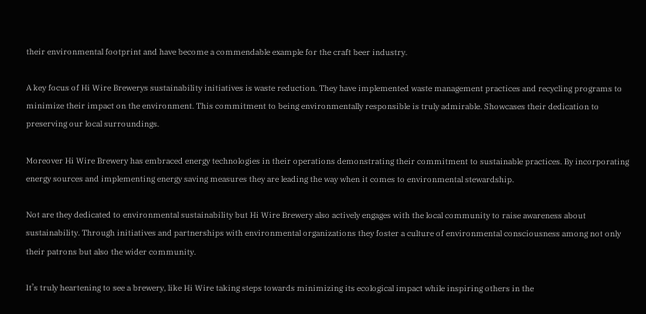their environmental footprint and have become a commendable example for the craft beer industry.

A key focus of Hi Wire Brewerys sustainability initiatives is waste reduction. They have implemented waste management practices and recycling programs to minimize their impact on the environment. This commitment to being environmentally responsible is truly admirable. Showcases their dedication to preserving our local surroundings.

Moreover Hi Wire Brewery has embraced energy technologies in their operations demonstrating their commitment to sustainable practices. By incorporating energy sources and implementing energy saving measures they are leading the way when it comes to environmental stewardship.

Not are they dedicated to environmental sustainability but Hi Wire Brewery also actively engages with the local community to raise awareness about sustainability. Through initiatives and partnerships with environmental organizations they foster a culture of environmental consciousness among not only their patrons but also the wider community.

It’s truly heartening to see a brewery, like Hi Wire taking steps towards minimizing its ecological impact while inspiring others in the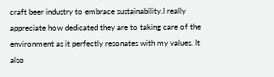craft beer industry to embrace sustainability.I really appreciate how dedicated they are to taking care of the environment as it perfectly resonates with my values. It also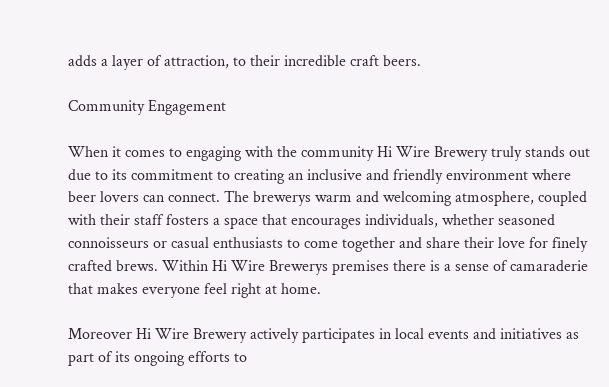adds a layer of attraction, to their incredible craft beers.

Community Engagement

When it comes to engaging with the community Hi Wire Brewery truly stands out due to its commitment to creating an inclusive and friendly environment where beer lovers can connect. The brewerys warm and welcoming atmosphere, coupled with their staff fosters a space that encourages individuals, whether seasoned connoisseurs or casual enthusiasts to come together and share their love for finely crafted brews. Within Hi Wire Brewerys premises there is a sense of camaraderie that makes everyone feel right at home.

Moreover Hi Wire Brewery actively participates in local events and initiatives as part of its ongoing efforts to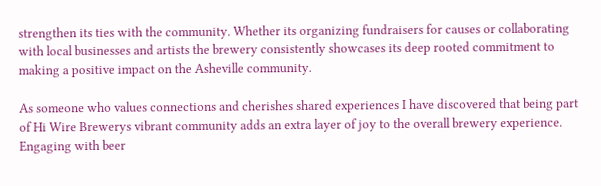strengthen its ties with the community. Whether its organizing fundraisers for causes or collaborating with local businesses and artists the brewery consistently showcases its deep rooted commitment to making a positive impact on the Asheville community.

As someone who values connections and cherishes shared experiences I have discovered that being part of Hi Wire Brewerys vibrant community adds an extra layer of joy to the overall brewery experience. Engaging with beer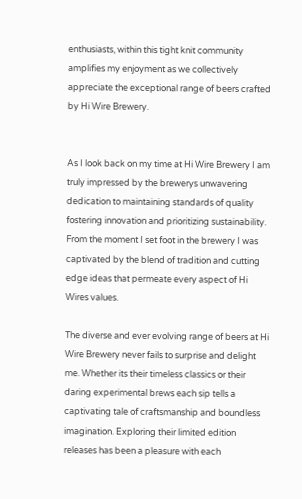enthusiasts, within this tight knit community amplifies my enjoyment as we collectively appreciate the exceptional range of beers crafted by Hi Wire Brewery.


As I look back on my time at Hi Wire Brewery I am truly impressed by the brewerys unwavering dedication to maintaining standards of quality fostering innovation and prioritizing sustainability. From the moment I set foot in the brewery I was captivated by the blend of tradition and cutting edge ideas that permeate every aspect of Hi Wires values.

The diverse and ever evolving range of beers at Hi Wire Brewery never fails to surprise and delight me. Whether its their timeless classics or their daring experimental brews each sip tells a captivating tale of craftsmanship and boundless imagination. Exploring their limited edition releases has been a pleasure with each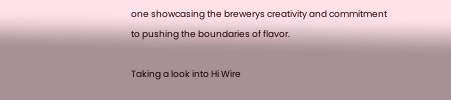one showcasing the brewerys creativity and commitment to pushing the boundaries of flavor.

Taking a look into Hi Wire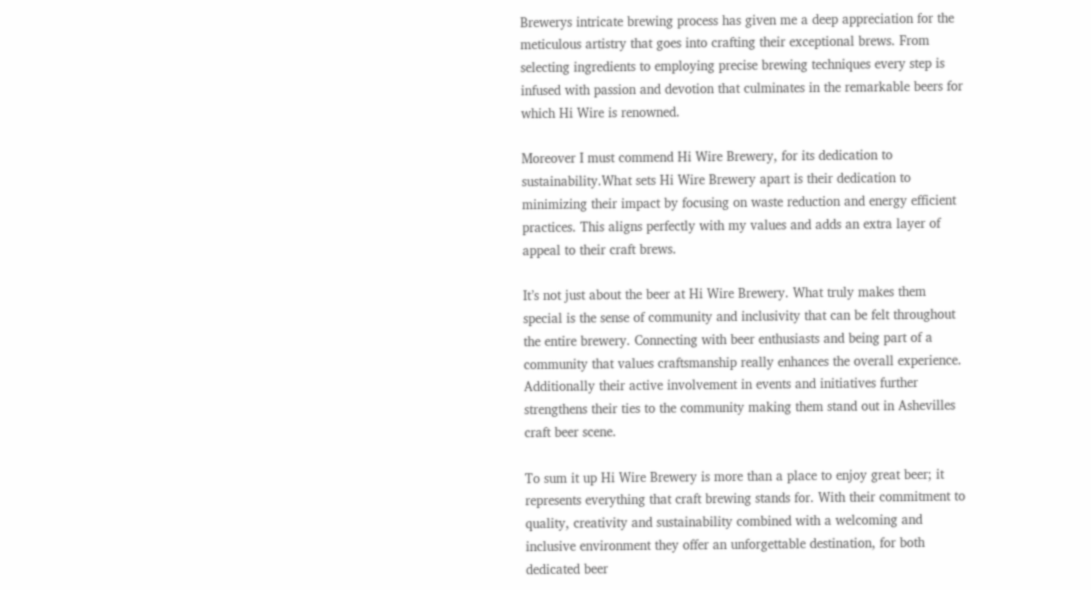Brewerys intricate brewing process has given me a deep appreciation for the meticulous artistry that goes into crafting their exceptional brews. From selecting ingredients to employing precise brewing techniques every step is infused with passion and devotion that culminates in the remarkable beers for which Hi Wire is renowned.

Moreover I must commend Hi Wire Brewery, for its dedication to sustainability.What sets Hi Wire Brewery apart is their dedication to minimizing their impact by focusing on waste reduction and energy efficient practices. This aligns perfectly with my values and adds an extra layer of appeal to their craft brews.

It’s not just about the beer at Hi Wire Brewery. What truly makes them special is the sense of community and inclusivity that can be felt throughout the entire brewery. Connecting with beer enthusiasts and being part of a community that values craftsmanship really enhances the overall experience. Additionally their active involvement in events and initiatives further strengthens their ties to the community making them stand out in Ashevilles craft beer scene.

To sum it up Hi Wire Brewery is more than a place to enjoy great beer; it represents everything that craft brewing stands for. With their commitment to quality, creativity and sustainability combined with a welcoming and inclusive environment they offer an unforgettable destination, for both dedicated beer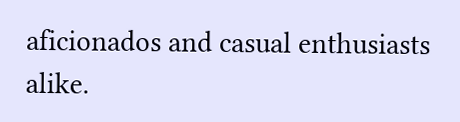aficionados and casual enthusiasts alike.